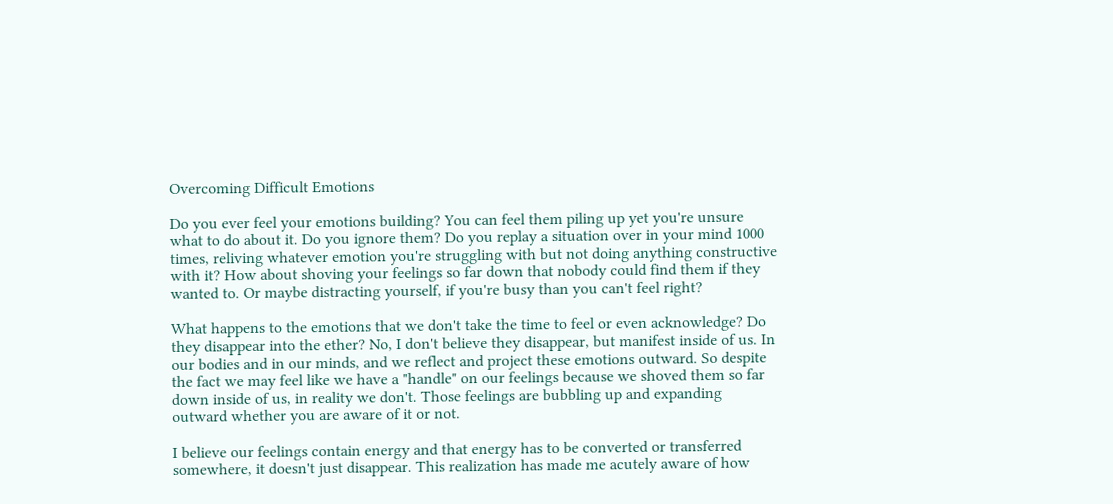Overcoming Difficult Emotions

Do you ever feel your emotions building? You can feel them piling up yet you're unsure what to do about it. Do you ignore them? Do you replay a situation over in your mind 1000 times, reliving whatever emotion you're struggling with but not doing anything constructive with it? How about shoving your feelings so far down that nobody could find them if they wanted to. Or maybe distracting yourself, if you're busy than you can't feel right?

What happens to the emotions that we don't take the time to feel or even acknowledge? Do they disappear into the ether? No, I don't believe they disappear, but manifest inside of us. In our bodies and in our minds, and we reflect and project these emotions outward. So despite the fact we may feel like we have a "handle" on our feelings because we shoved them so far down inside of us, in reality we don't. Those feelings are bubbling up and expanding outward whether you are aware of it or not.

I believe our feelings contain energy and that energy has to be converted or transferred somewhere, it doesn't just disappear. This realization has made me acutely aware of how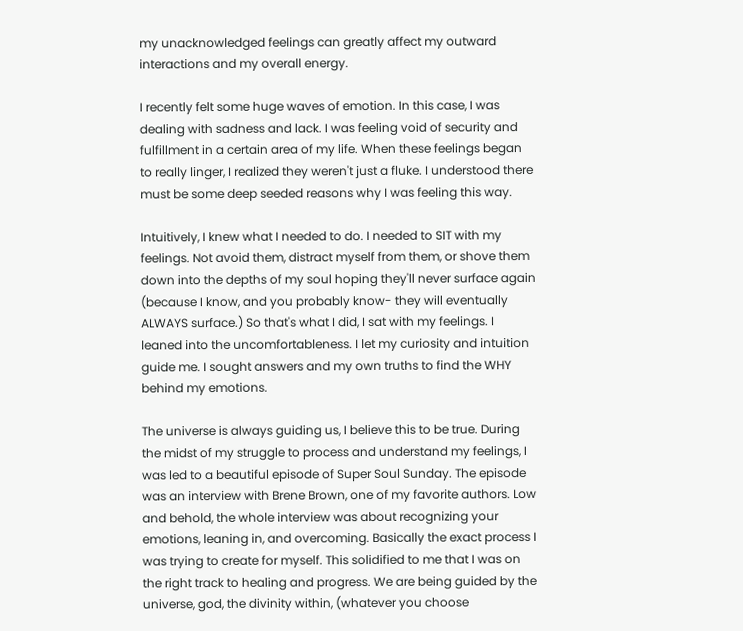my unacknowledged feelings can greatly affect my outward interactions and my overall energy.

I recently felt some huge waves of emotion. In this case, I was dealing with sadness and lack. I was feeling void of security and fulfillment in a certain area of my life. When these feelings began to really linger, I realized they weren't just a fluke. I understood there must be some deep seeded reasons why I was feeling this way.

Intuitively, I knew what I needed to do. I needed to SIT with my feelings. Not avoid them, distract myself from them, or shove them down into the depths of my soul hoping they'll never surface again (because I know, and you probably know- they will eventually ALWAYS surface.) So that's what I did, I sat with my feelings. I leaned into the uncomfortableness. I let my curiosity and intuition guide me. I sought answers and my own truths to find the WHY behind my emotions.

The universe is always guiding us, I believe this to be true. During the midst of my struggle to process and understand my feelings, I was led to a beautiful episode of Super Soul Sunday. The episode was an interview with Brene Brown, one of my favorite authors. Low and behold, the whole interview was about recognizing your emotions, leaning in, and overcoming. Basically the exact process I was trying to create for myself. This solidified to me that I was on the right track to healing and progress. We are being guided by the universe, god, the divinity within, (whatever you choose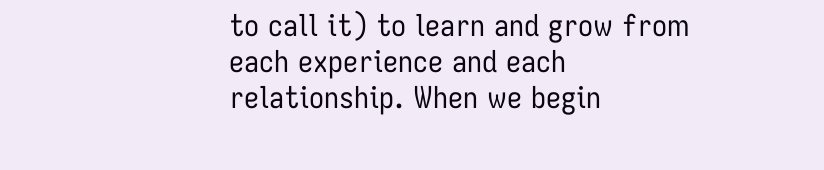to call it) to learn and grow from each experience and each relationship. When we begin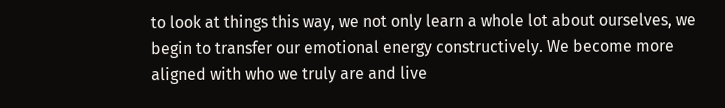to look at things this way, we not only learn a whole lot about ourselves, we begin to transfer our emotional energy constructively. We become more aligned with who we truly are and live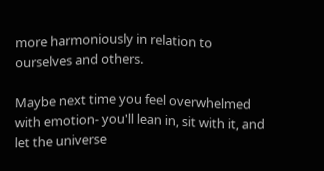more harmoniously in relation to ourselves and others.

Maybe next time you feel overwhelmed with emotion- you'll lean in, sit with it, and let the universe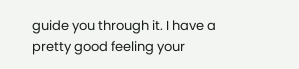guide you through it. I have a pretty good feeling your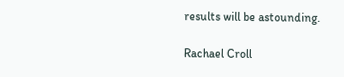results will be astounding.

Rachael Croll